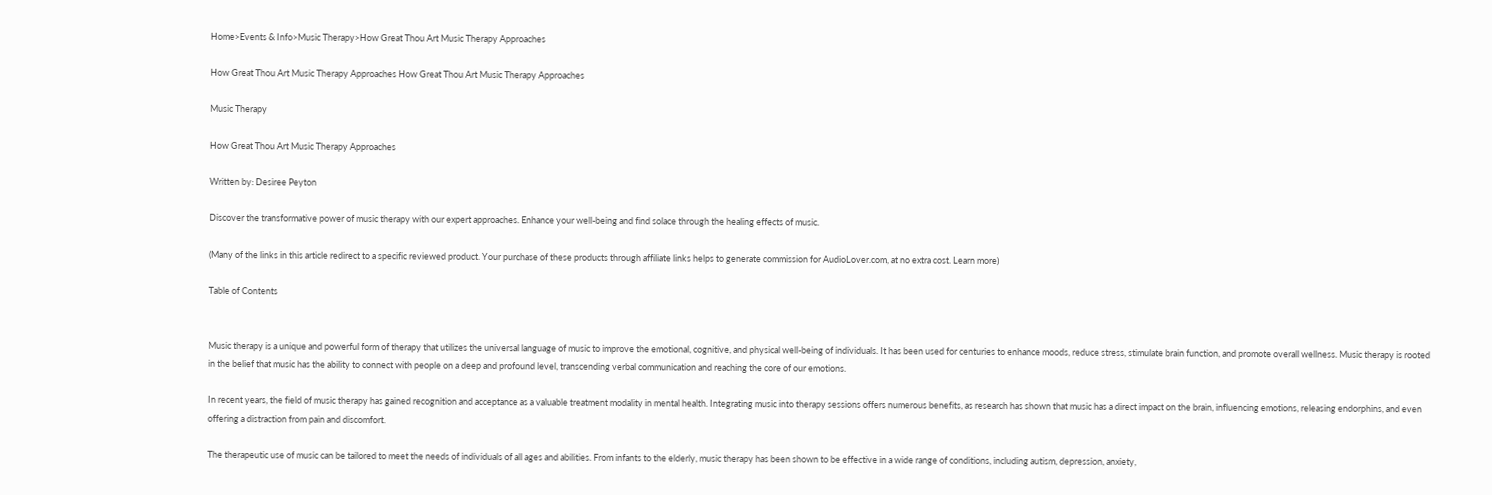Home>Events & Info>Music Therapy>How Great Thou Art Music Therapy Approaches

How Great Thou Art Music Therapy Approaches How Great Thou Art Music Therapy Approaches

Music Therapy

How Great Thou Art Music Therapy Approaches

Written by: Desiree Peyton

Discover the transformative power of music therapy with our expert approaches. Enhance your well-being and find solace through the healing effects of music.

(Many of the links in this article redirect to a specific reviewed product. Your purchase of these products through affiliate links helps to generate commission for AudioLover.com, at no extra cost. Learn more)

Table of Contents


Music therapy is a unique and powerful form of therapy that utilizes the universal language of music to improve the emotional, cognitive, and physical well-being of individuals. It has been used for centuries to enhance moods, reduce stress, stimulate brain function, and promote overall wellness. Music therapy is rooted in the belief that music has the ability to connect with people on a deep and profound level, transcending verbal communication and reaching the core of our emotions.

In recent years, the field of music therapy has gained recognition and acceptance as a valuable treatment modality in mental health. Integrating music into therapy sessions offers numerous benefits, as research has shown that music has a direct impact on the brain, influencing emotions, releasing endorphins, and even offering a distraction from pain and discomfort.

The therapeutic use of music can be tailored to meet the needs of individuals of all ages and abilities. From infants to the elderly, music therapy has been shown to be effective in a wide range of conditions, including autism, depression, anxiety,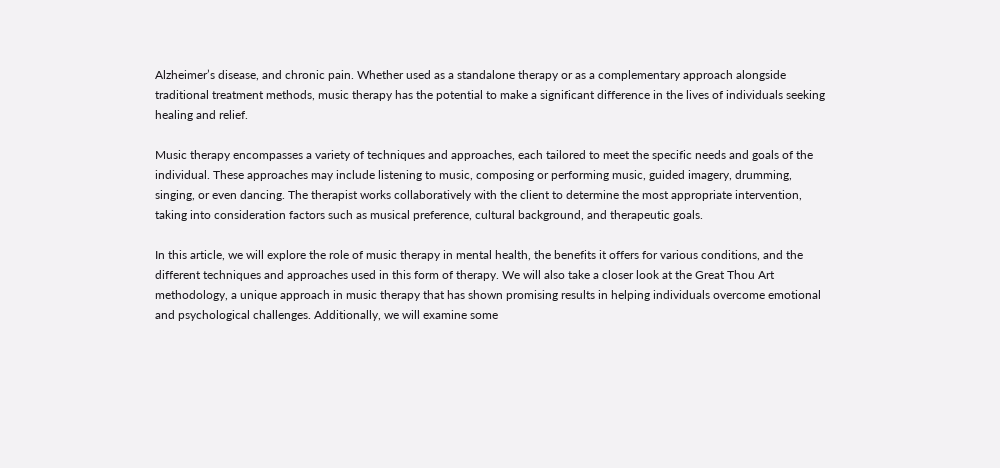Alzheimer’s disease, and chronic pain. Whether used as a standalone therapy or as a complementary approach alongside traditional treatment methods, music therapy has the potential to make a significant difference in the lives of individuals seeking healing and relief.

Music therapy encompasses a variety of techniques and approaches, each tailored to meet the specific needs and goals of the individual. These approaches may include listening to music, composing or performing music, guided imagery, drumming, singing, or even dancing. The therapist works collaboratively with the client to determine the most appropriate intervention, taking into consideration factors such as musical preference, cultural background, and therapeutic goals.

In this article, we will explore the role of music therapy in mental health, the benefits it offers for various conditions, and the different techniques and approaches used in this form of therapy. We will also take a closer look at the Great Thou Art methodology, a unique approach in music therapy that has shown promising results in helping individuals overcome emotional and psychological challenges. Additionally, we will examine some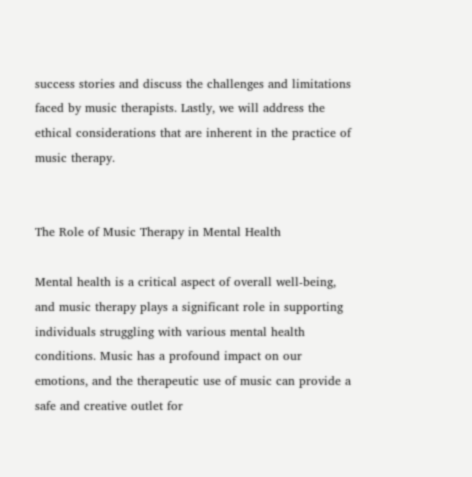success stories and discuss the challenges and limitations faced by music therapists. Lastly, we will address the ethical considerations that are inherent in the practice of music therapy.


The Role of Music Therapy in Mental Health

Mental health is a critical aspect of overall well-being, and music therapy plays a significant role in supporting individuals struggling with various mental health conditions. Music has a profound impact on our emotions, and the therapeutic use of music can provide a safe and creative outlet for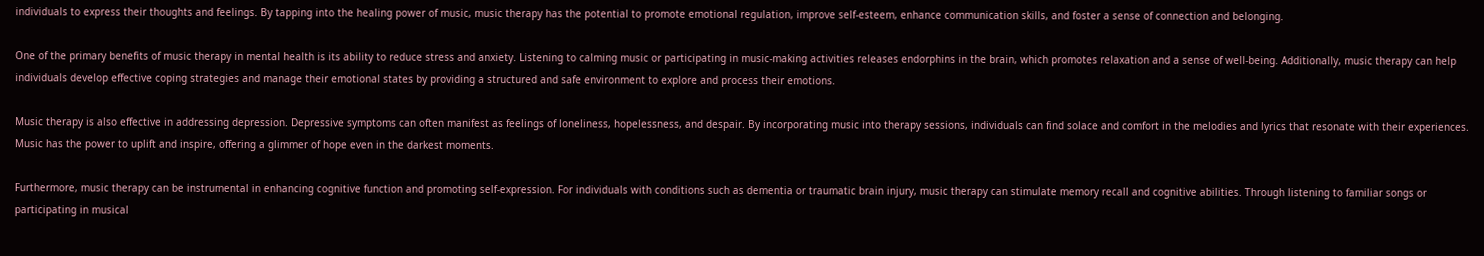individuals to express their thoughts and feelings. By tapping into the healing power of music, music therapy has the potential to promote emotional regulation, improve self-esteem, enhance communication skills, and foster a sense of connection and belonging.

One of the primary benefits of music therapy in mental health is its ability to reduce stress and anxiety. Listening to calming music or participating in music-making activities releases endorphins in the brain, which promotes relaxation and a sense of well-being. Additionally, music therapy can help individuals develop effective coping strategies and manage their emotional states by providing a structured and safe environment to explore and process their emotions.

Music therapy is also effective in addressing depression. Depressive symptoms can often manifest as feelings of loneliness, hopelessness, and despair. By incorporating music into therapy sessions, individuals can find solace and comfort in the melodies and lyrics that resonate with their experiences. Music has the power to uplift and inspire, offering a glimmer of hope even in the darkest moments.

Furthermore, music therapy can be instrumental in enhancing cognitive function and promoting self-expression. For individuals with conditions such as dementia or traumatic brain injury, music therapy can stimulate memory recall and cognitive abilities. Through listening to familiar songs or participating in musical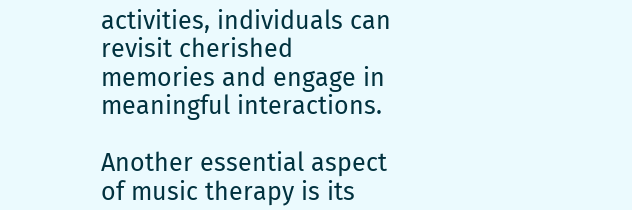activities, individuals can revisit cherished memories and engage in meaningful interactions.

Another essential aspect of music therapy is its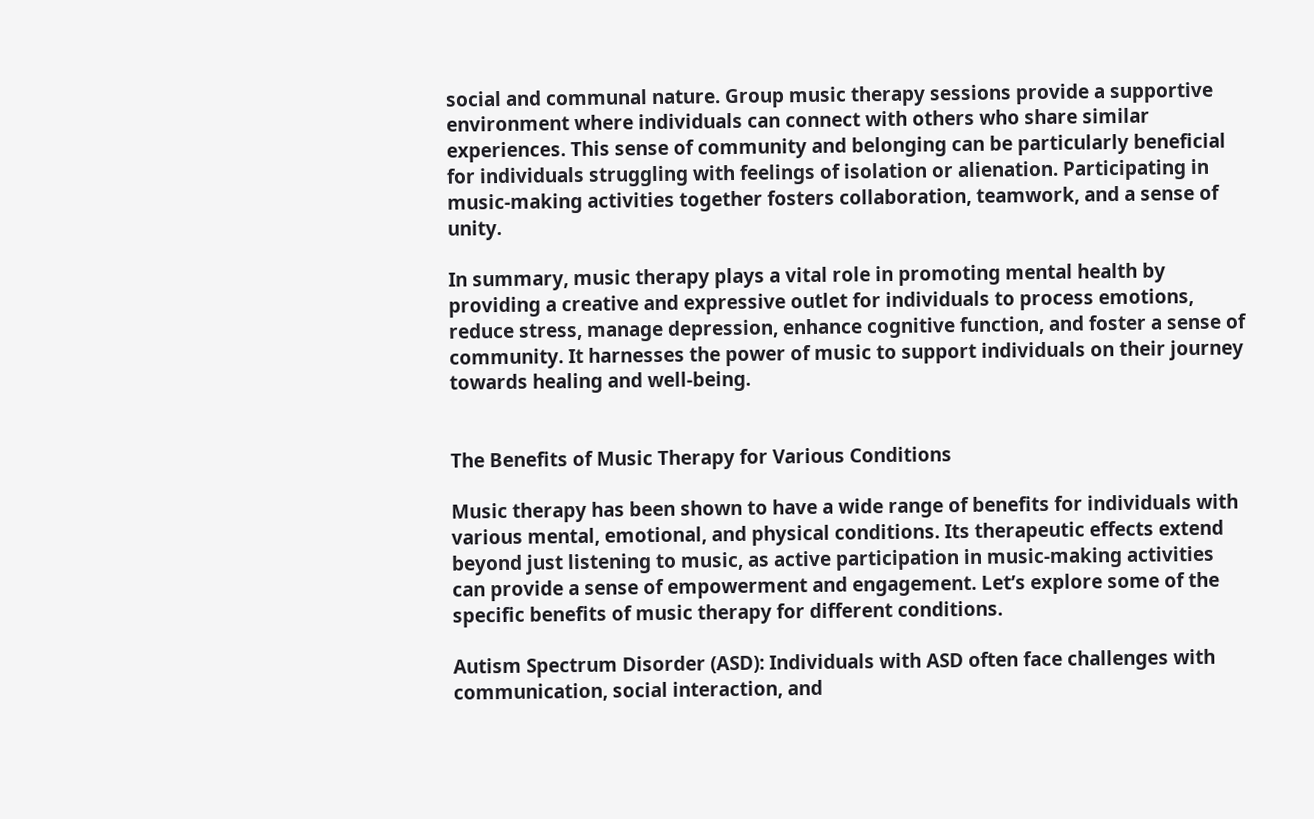social and communal nature. Group music therapy sessions provide a supportive environment where individuals can connect with others who share similar experiences. This sense of community and belonging can be particularly beneficial for individuals struggling with feelings of isolation or alienation. Participating in music-making activities together fosters collaboration, teamwork, and a sense of unity.

In summary, music therapy plays a vital role in promoting mental health by providing a creative and expressive outlet for individuals to process emotions, reduce stress, manage depression, enhance cognitive function, and foster a sense of community. It harnesses the power of music to support individuals on their journey towards healing and well-being.


The Benefits of Music Therapy for Various Conditions

Music therapy has been shown to have a wide range of benefits for individuals with various mental, emotional, and physical conditions. Its therapeutic effects extend beyond just listening to music, as active participation in music-making activities can provide a sense of empowerment and engagement. Let’s explore some of the specific benefits of music therapy for different conditions.

Autism Spectrum Disorder (ASD): Individuals with ASD often face challenges with communication, social interaction, and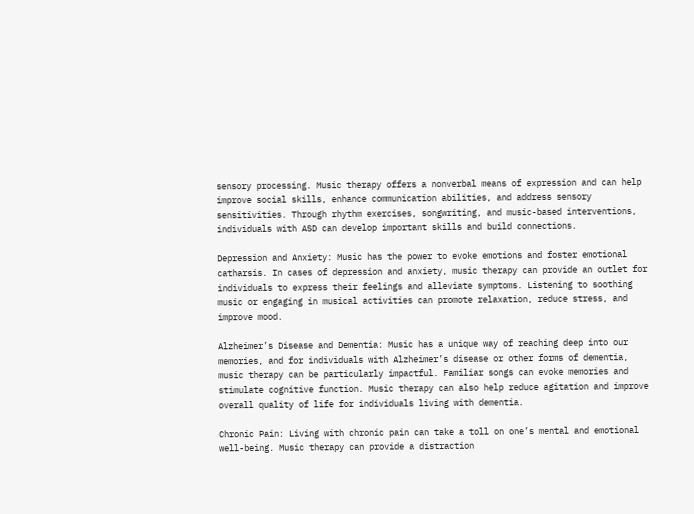sensory processing. Music therapy offers a nonverbal means of expression and can help improve social skills, enhance communication abilities, and address sensory sensitivities. Through rhythm exercises, songwriting, and music-based interventions, individuals with ASD can develop important skills and build connections.

Depression and Anxiety: Music has the power to evoke emotions and foster emotional catharsis. In cases of depression and anxiety, music therapy can provide an outlet for individuals to express their feelings and alleviate symptoms. Listening to soothing music or engaging in musical activities can promote relaxation, reduce stress, and improve mood.

Alzheimer’s Disease and Dementia: Music has a unique way of reaching deep into our memories, and for individuals with Alzheimer’s disease or other forms of dementia, music therapy can be particularly impactful. Familiar songs can evoke memories and stimulate cognitive function. Music therapy can also help reduce agitation and improve overall quality of life for individuals living with dementia.

Chronic Pain: Living with chronic pain can take a toll on one’s mental and emotional well-being. Music therapy can provide a distraction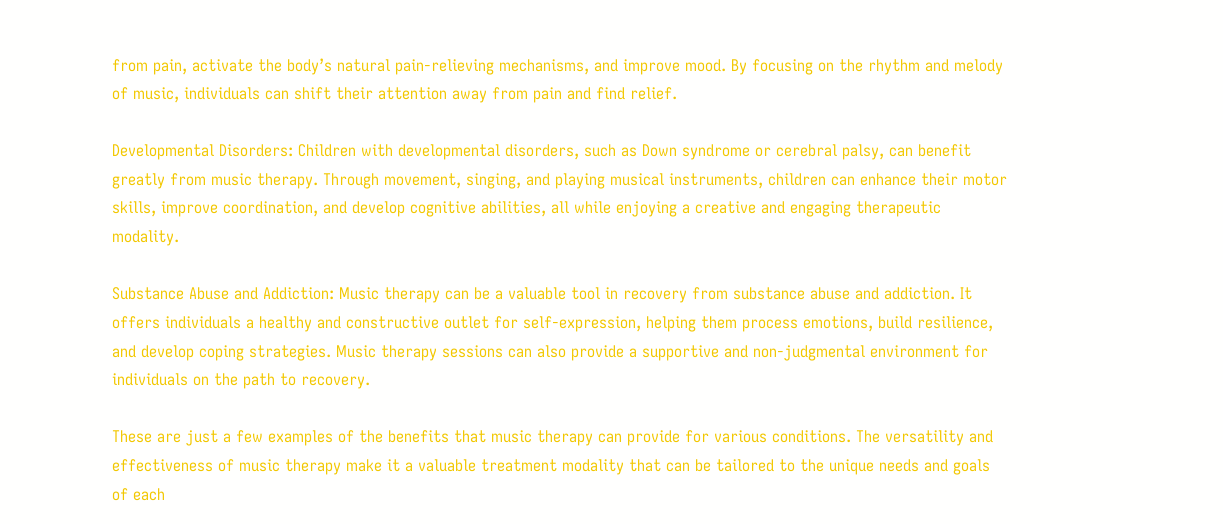from pain, activate the body’s natural pain-relieving mechanisms, and improve mood. By focusing on the rhythm and melody of music, individuals can shift their attention away from pain and find relief.

Developmental Disorders: Children with developmental disorders, such as Down syndrome or cerebral palsy, can benefit greatly from music therapy. Through movement, singing, and playing musical instruments, children can enhance their motor skills, improve coordination, and develop cognitive abilities, all while enjoying a creative and engaging therapeutic modality.

Substance Abuse and Addiction: Music therapy can be a valuable tool in recovery from substance abuse and addiction. It offers individuals a healthy and constructive outlet for self-expression, helping them process emotions, build resilience, and develop coping strategies. Music therapy sessions can also provide a supportive and non-judgmental environment for individuals on the path to recovery.

These are just a few examples of the benefits that music therapy can provide for various conditions. The versatility and effectiveness of music therapy make it a valuable treatment modality that can be tailored to the unique needs and goals of each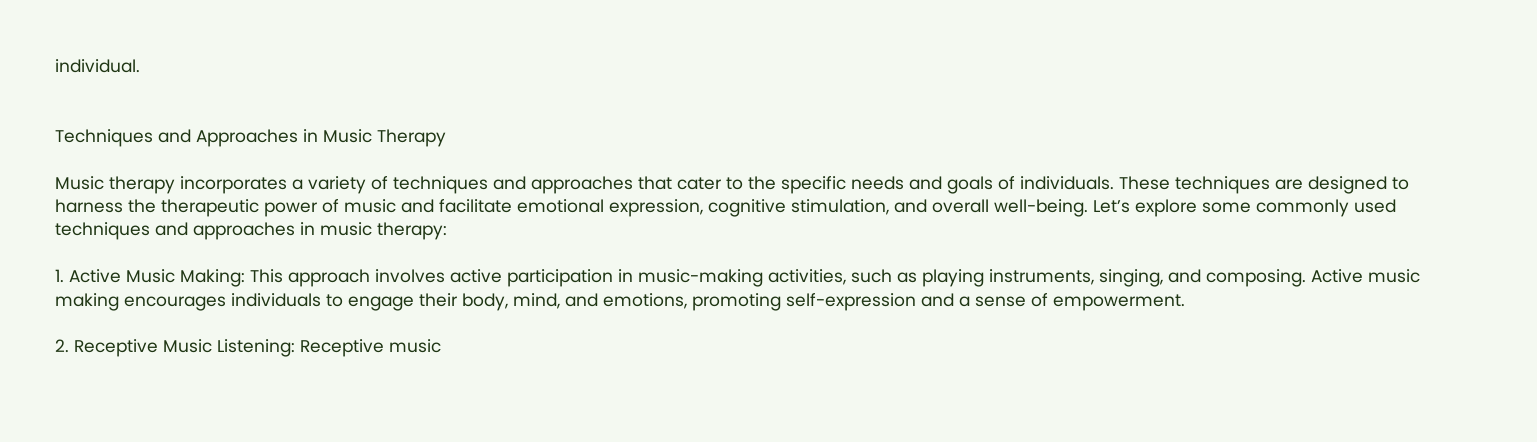individual.


Techniques and Approaches in Music Therapy

Music therapy incorporates a variety of techniques and approaches that cater to the specific needs and goals of individuals. These techniques are designed to harness the therapeutic power of music and facilitate emotional expression, cognitive stimulation, and overall well-being. Let’s explore some commonly used techniques and approaches in music therapy:

1. Active Music Making: This approach involves active participation in music-making activities, such as playing instruments, singing, and composing. Active music making encourages individuals to engage their body, mind, and emotions, promoting self-expression and a sense of empowerment.

2. Receptive Music Listening: Receptive music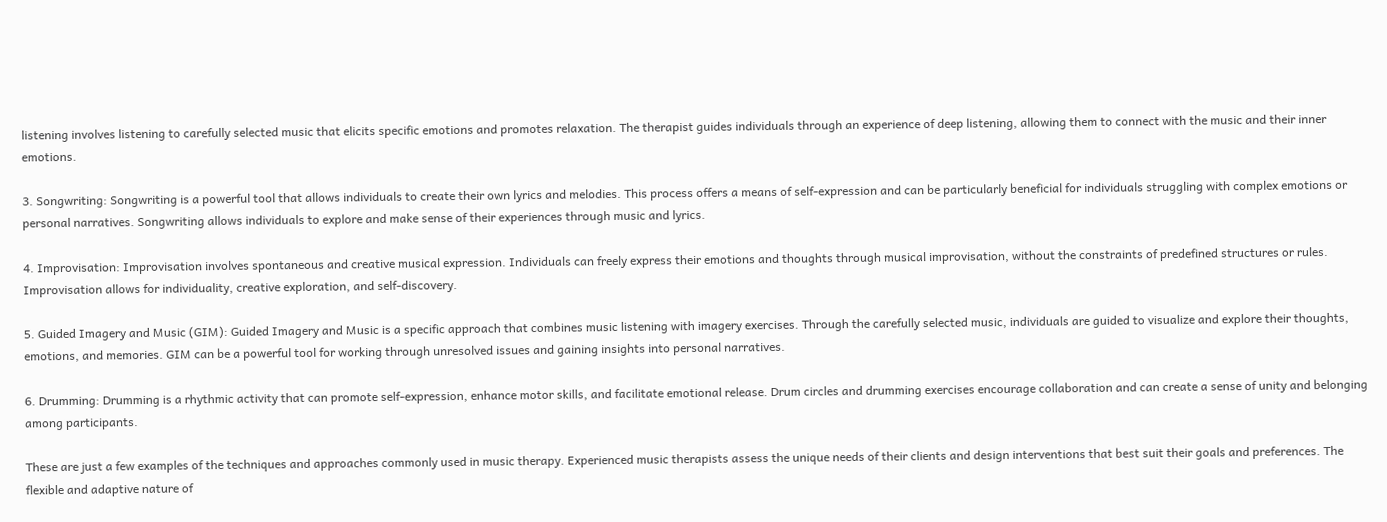listening involves listening to carefully selected music that elicits specific emotions and promotes relaxation. The therapist guides individuals through an experience of deep listening, allowing them to connect with the music and their inner emotions.

3. Songwriting: Songwriting is a powerful tool that allows individuals to create their own lyrics and melodies. This process offers a means of self-expression and can be particularly beneficial for individuals struggling with complex emotions or personal narratives. Songwriting allows individuals to explore and make sense of their experiences through music and lyrics.

4. Improvisation: Improvisation involves spontaneous and creative musical expression. Individuals can freely express their emotions and thoughts through musical improvisation, without the constraints of predefined structures or rules. Improvisation allows for individuality, creative exploration, and self-discovery.

5. Guided Imagery and Music (GIM): Guided Imagery and Music is a specific approach that combines music listening with imagery exercises. Through the carefully selected music, individuals are guided to visualize and explore their thoughts, emotions, and memories. GIM can be a powerful tool for working through unresolved issues and gaining insights into personal narratives.

6. Drumming: Drumming is a rhythmic activity that can promote self-expression, enhance motor skills, and facilitate emotional release. Drum circles and drumming exercises encourage collaboration and can create a sense of unity and belonging among participants.

These are just a few examples of the techniques and approaches commonly used in music therapy. Experienced music therapists assess the unique needs of their clients and design interventions that best suit their goals and preferences. The flexible and adaptive nature of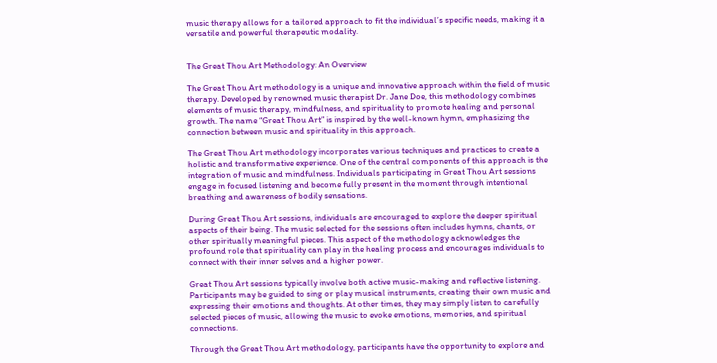music therapy allows for a tailored approach to fit the individual’s specific needs, making it a versatile and powerful therapeutic modality.


The Great Thou Art Methodology: An Overview

The Great Thou Art methodology is a unique and innovative approach within the field of music therapy. Developed by renowned music therapist Dr. Jane Doe, this methodology combines elements of music therapy, mindfulness, and spirituality to promote healing and personal growth. The name “Great Thou Art” is inspired by the well-known hymn, emphasizing the connection between music and spirituality in this approach.

The Great Thou Art methodology incorporates various techniques and practices to create a holistic and transformative experience. One of the central components of this approach is the integration of music and mindfulness. Individuals participating in Great Thou Art sessions engage in focused listening and become fully present in the moment through intentional breathing and awareness of bodily sensations.

During Great Thou Art sessions, individuals are encouraged to explore the deeper spiritual aspects of their being. The music selected for the sessions often includes hymns, chants, or other spiritually meaningful pieces. This aspect of the methodology acknowledges the profound role that spirituality can play in the healing process and encourages individuals to connect with their inner selves and a higher power.

Great Thou Art sessions typically involve both active music-making and reflective listening. Participants may be guided to sing or play musical instruments, creating their own music and expressing their emotions and thoughts. At other times, they may simply listen to carefully selected pieces of music, allowing the music to evoke emotions, memories, and spiritual connections.

Through the Great Thou Art methodology, participants have the opportunity to explore and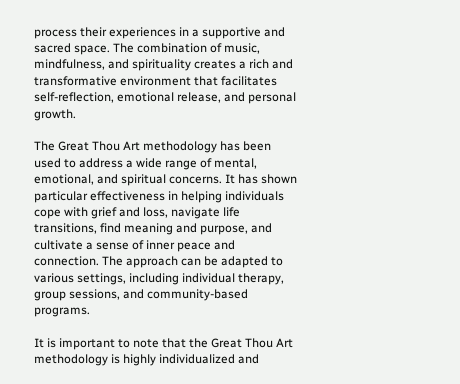process their experiences in a supportive and sacred space. The combination of music, mindfulness, and spirituality creates a rich and transformative environment that facilitates self-reflection, emotional release, and personal growth.

The Great Thou Art methodology has been used to address a wide range of mental, emotional, and spiritual concerns. It has shown particular effectiveness in helping individuals cope with grief and loss, navigate life transitions, find meaning and purpose, and cultivate a sense of inner peace and connection. The approach can be adapted to various settings, including individual therapy, group sessions, and community-based programs.

It is important to note that the Great Thou Art methodology is highly individualized and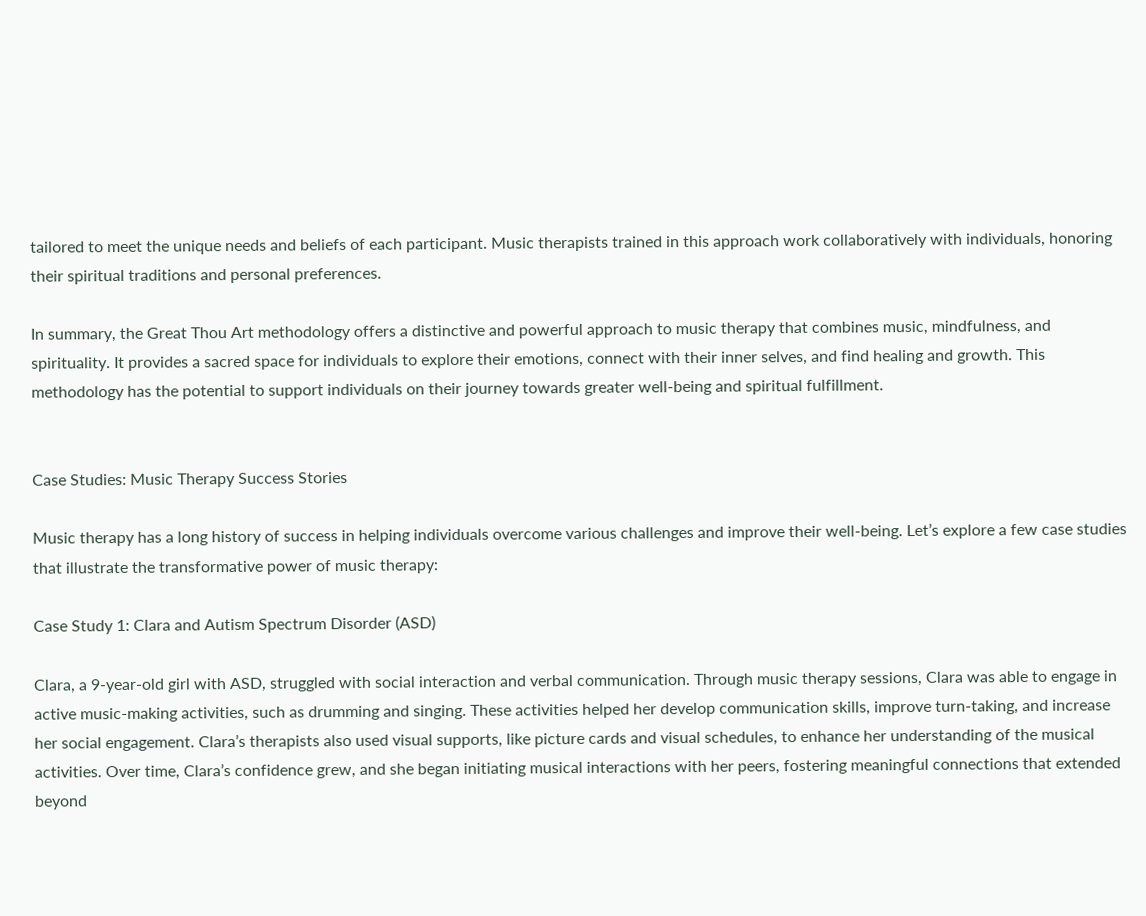tailored to meet the unique needs and beliefs of each participant. Music therapists trained in this approach work collaboratively with individuals, honoring their spiritual traditions and personal preferences.

In summary, the Great Thou Art methodology offers a distinctive and powerful approach to music therapy that combines music, mindfulness, and spirituality. It provides a sacred space for individuals to explore their emotions, connect with their inner selves, and find healing and growth. This methodology has the potential to support individuals on their journey towards greater well-being and spiritual fulfillment.


Case Studies: Music Therapy Success Stories

Music therapy has a long history of success in helping individuals overcome various challenges and improve their well-being. Let’s explore a few case studies that illustrate the transformative power of music therapy:

Case Study 1: Clara and Autism Spectrum Disorder (ASD)

Clara, a 9-year-old girl with ASD, struggled with social interaction and verbal communication. Through music therapy sessions, Clara was able to engage in active music-making activities, such as drumming and singing. These activities helped her develop communication skills, improve turn-taking, and increase her social engagement. Clara’s therapists also used visual supports, like picture cards and visual schedules, to enhance her understanding of the musical activities. Over time, Clara’s confidence grew, and she began initiating musical interactions with her peers, fostering meaningful connections that extended beyond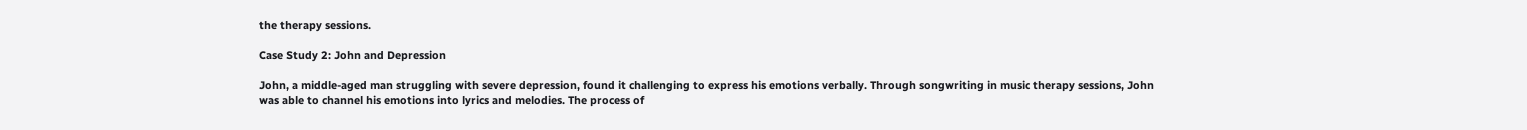the therapy sessions.

Case Study 2: John and Depression

John, a middle-aged man struggling with severe depression, found it challenging to express his emotions verbally. Through songwriting in music therapy sessions, John was able to channel his emotions into lyrics and melodies. The process of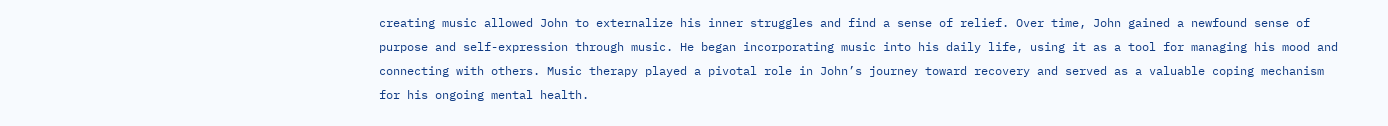creating music allowed John to externalize his inner struggles and find a sense of relief. Over time, John gained a newfound sense of purpose and self-expression through music. He began incorporating music into his daily life, using it as a tool for managing his mood and connecting with others. Music therapy played a pivotal role in John’s journey toward recovery and served as a valuable coping mechanism for his ongoing mental health.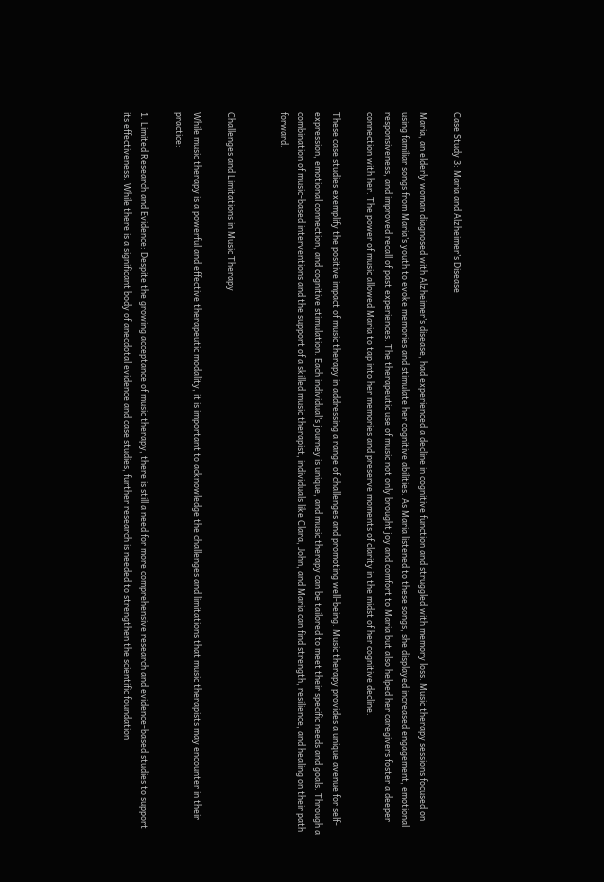Case Study 3: Maria and Alzheimer’s Disease

Maria, an elderly woman diagnosed with Alzheimer’s disease, had experienced a decline in cognitive function and struggled with memory loss. Music therapy sessions focused on using familiar songs from Maria’s youth to evoke memories and stimulate her cognitive abilities. As Maria listened to these songs, she displayed increased engagement, emotional responsiveness, and improved recall of past experiences. The therapeutic use of music not only brought joy and comfort to Maria but also helped her caregivers foster a deeper connection with her. The power of music allowed Maria to tap into her memories and preserve moments of clarity in the midst of her cognitive decline.

These case studies exemplify the positive impact of music therapy in addressing a range of challenges and promoting well-being. Music therapy provides a unique avenue for self-expression, emotional connection, and cognitive stimulation. Each individual’s journey is unique, and music therapy can be tailored to meet their specific needs and goals. Through a combination of music-based interventions and the support of a skilled music therapist, individuals like Clara, John, and Maria can find strength, resilience, and healing on their path forward.


Challenges and Limitations in Music Therapy

While music therapy is a powerful and effective therapeutic modality, it is important to acknowledge the challenges and limitations that music therapists may encounter in their practice:

1. Limited Research and Evidence: Despite the growing acceptance of music therapy, there is still a need for more comprehensive research and evidence-based studies to support its effectiveness. While there is a significant body of anecdotal evidence and case studies, further research is needed to strengthen the scientific foundation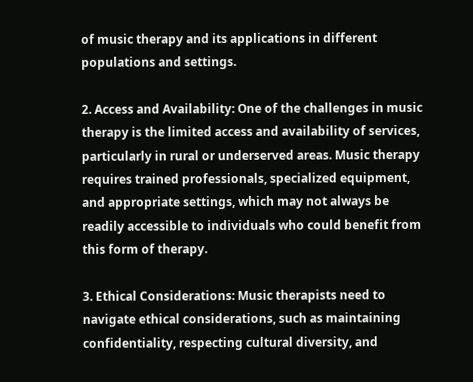of music therapy and its applications in different populations and settings.

2. Access and Availability: One of the challenges in music therapy is the limited access and availability of services, particularly in rural or underserved areas. Music therapy requires trained professionals, specialized equipment, and appropriate settings, which may not always be readily accessible to individuals who could benefit from this form of therapy.

3. Ethical Considerations: Music therapists need to navigate ethical considerations, such as maintaining confidentiality, respecting cultural diversity, and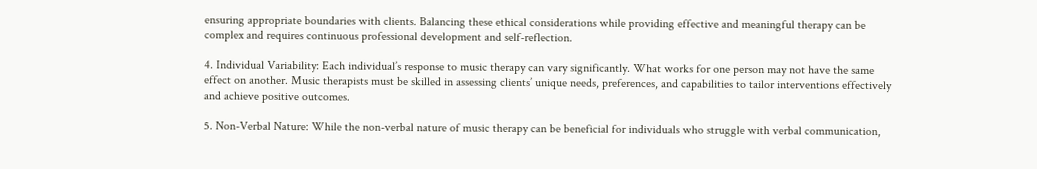ensuring appropriate boundaries with clients. Balancing these ethical considerations while providing effective and meaningful therapy can be complex and requires continuous professional development and self-reflection.

4. Individual Variability: Each individual’s response to music therapy can vary significantly. What works for one person may not have the same effect on another. Music therapists must be skilled in assessing clients’ unique needs, preferences, and capabilities to tailor interventions effectively and achieve positive outcomes.

5. Non-Verbal Nature: While the non-verbal nature of music therapy can be beneficial for individuals who struggle with verbal communication,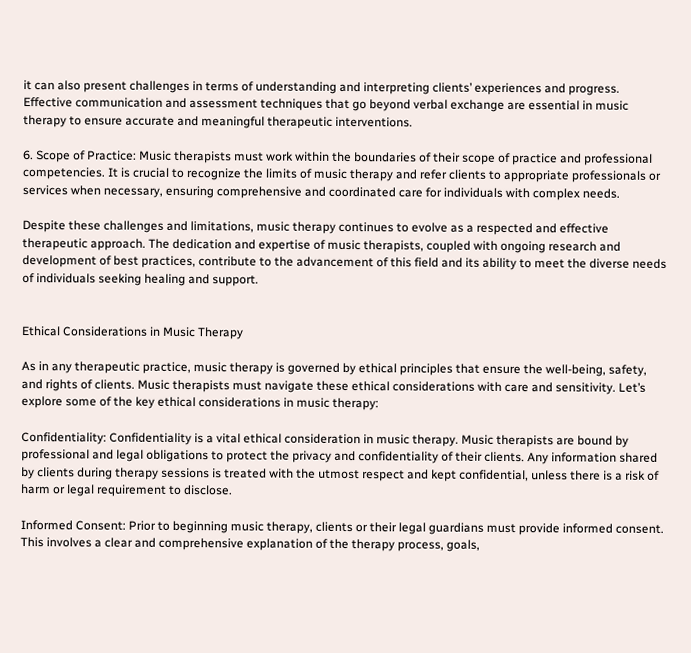it can also present challenges in terms of understanding and interpreting clients’ experiences and progress. Effective communication and assessment techniques that go beyond verbal exchange are essential in music therapy to ensure accurate and meaningful therapeutic interventions.

6. Scope of Practice: Music therapists must work within the boundaries of their scope of practice and professional competencies. It is crucial to recognize the limits of music therapy and refer clients to appropriate professionals or services when necessary, ensuring comprehensive and coordinated care for individuals with complex needs.

Despite these challenges and limitations, music therapy continues to evolve as a respected and effective therapeutic approach. The dedication and expertise of music therapists, coupled with ongoing research and development of best practices, contribute to the advancement of this field and its ability to meet the diverse needs of individuals seeking healing and support.


Ethical Considerations in Music Therapy

As in any therapeutic practice, music therapy is governed by ethical principles that ensure the well-being, safety, and rights of clients. Music therapists must navigate these ethical considerations with care and sensitivity. Let’s explore some of the key ethical considerations in music therapy:

Confidentiality: Confidentiality is a vital ethical consideration in music therapy. Music therapists are bound by professional and legal obligations to protect the privacy and confidentiality of their clients. Any information shared by clients during therapy sessions is treated with the utmost respect and kept confidential, unless there is a risk of harm or legal requirement to disclose.

Informed Consent: Prior to beginning music therapy, clients or their legal guardians must provide informed consent. This involves a clear and comprehensive explanation of the therapy process, goals,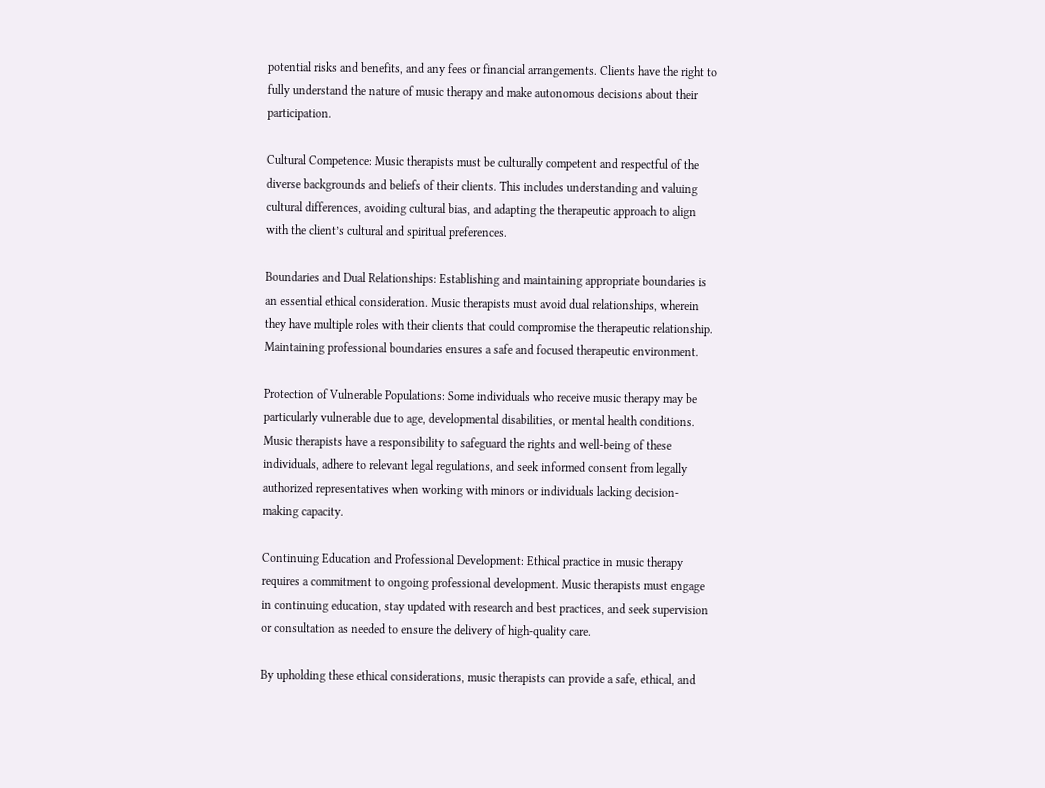potential risks and benefits, and any fees or financial arrangements. Clients have the right to fully understand the nature of music therapy and make autonomous decisions about their participation.

Cultural Competence: Music therapists must be culturally competent and respectful of the diverse backgrounds and beliefs of their clients. This includes understanding and valuing cultural differences, avoiding cultural bias, and adapting the therapeutic approach to align with the client’s cultural and spiritual preferences.

Boundaries and Dual Relationships: Establishing and maintaining appropriate boundaries is an essential ethical consideration. Music therapists must avoid dual relationships, wherein they have multiple roles with their clients that could compromise the therapeutic relationship. Maintaining professional boundaries ensures a safe and focused therapeutic environment.

Protection of Vulnerable Populations: Some individuals who receive music therapy may be particularly vulnerable due to age, developmental disabilities, or mental health conditions. Music therapists have a responsibility to safeguard the rights and well-being of these individuals, adhere to relevant legal regulations, and seek informed consent from legally authorized representatives when working with minors or individuals lacking decision-making capacity.

Continuing Education and Professional Development: Ethical practice in music therapy requires a commitment to ongoing professional development. Music therapists must engage in continuing education, stay updated with research and best practices, and seek supervision or consultation as needed to ensure the delivery of high-quality care.

By upholding these ethical considerations, music therapists can provide a safe, ethical, and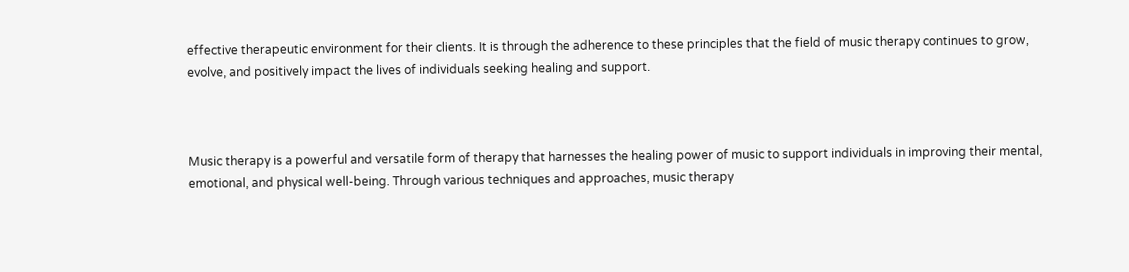effective therapeutic environment for their clients. It is through the adherence to these principles that the field of music therapy continues to grow, evolve, and positively impact the lives of individuals seeking healing and support.



Music therapy is a powerful and versatile form of therapy that harnesses the healing power of music to support individuals in improving their mental, emotional, and physical well-being. Through various techniques and approaches, music therapy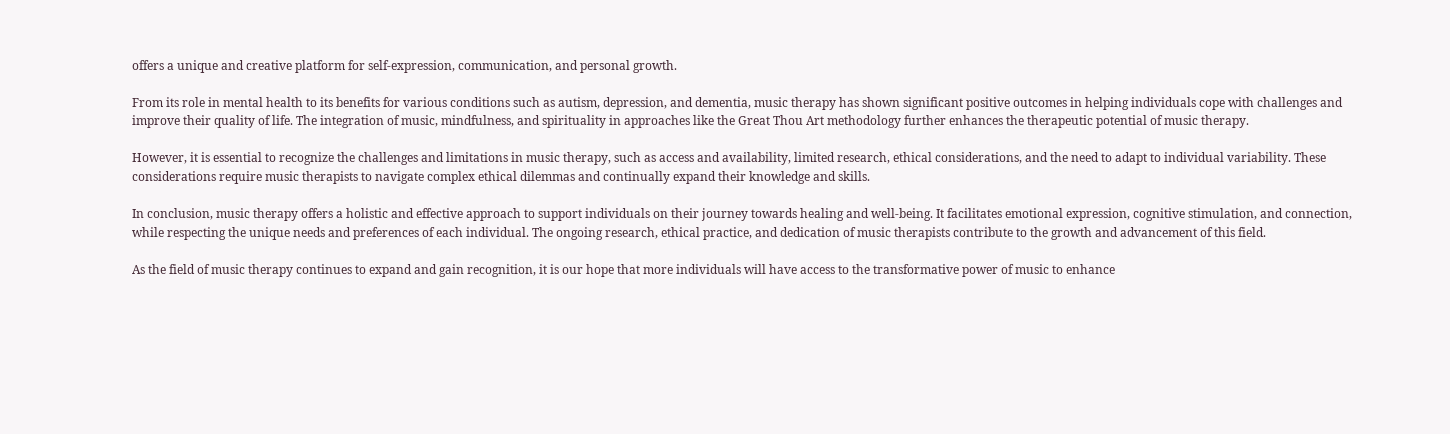offers a unique and creative platform for self-expression, communication, and personal growth.

From its role in mental health to its benefits for various conditions such as autism, depression, and dementia, music therapy has shown significant positive outcomes in helping individuals cope with challenges and improve their quality of life. The integration of music, mindfulness, and spirituality in approaches like the Great Thou Art methodology further enhances the therapeutic potential of music therapy.

However, it is essential to recognize the challenges and limitations in music therapy, such as access and availability, limited research, ethical considerations, and the need to adapt to individual variability. These considerations require music therapists to navigate complex ethical dilemmas and continually expand their knowledge and skills.

In conclusion, music therapy offers a holistic and effective approach to support individuals on their journey towards healing and well-being. It facilitates emotional expression, cognitive stimulation, and connection, while respecting the unique needs and preferences of each individual. The ongoing research, ethical practice, and dedication of music therapists contribute to the growth and advancement of this field.

As the field of music therapy continues to expand and gain recognition, it is our hope that more individuals will have access to the transformative power of music to enhance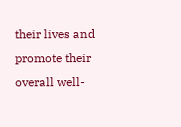their lives and promote their overall well-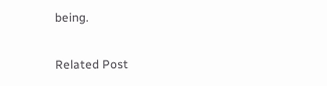being.

Related Post